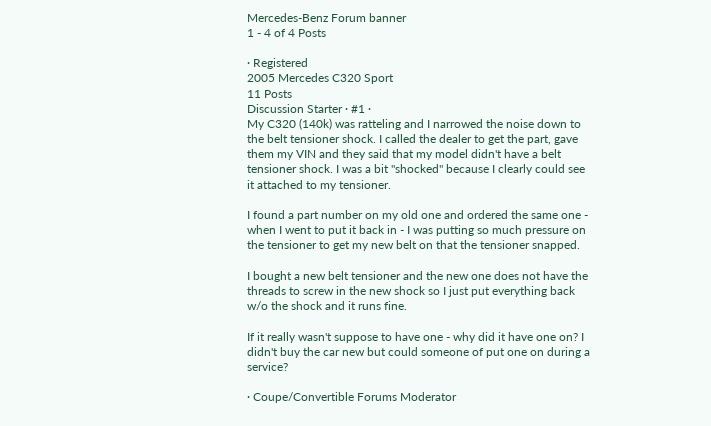Mercedes-Benz Forum banner
1 - 4 of 4 Posts

· Registered
2005 Mercedes C320 Sport
11 Posts
Discussion Starter · #1 ·
My C320 (140k) was ratteling and I narrowed the noise down to the belt tensioner shock. I called the dealer to get the part, gave them my VIN and they said that my model didn't have a belt tensioner shock. I was a bit "shocked" because I clearly could see it attached to my tensioner.

I found a part number on my old one and ordered the same one - when I went to put it back in - I was putting so much pressure on the tensioner to get my new belt on that the tensioner snapped.

I bought a new belt tensioner and the new one does not have the threads to screw in the new shock so I just put everything back w/o the shock and it runs fine.

If it really wasn't suppose to have one - why did it have one on? I didn't buy the car new but could someone of put one on during a service?

· Coupe/Convertible Forums Moderator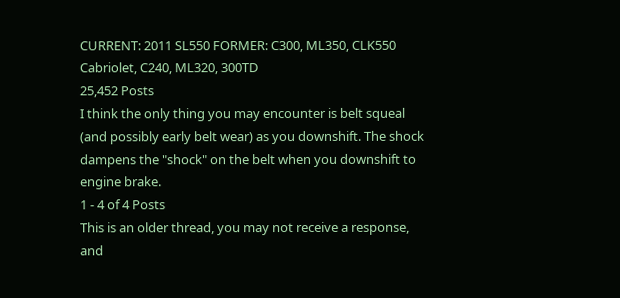CURRENT: 2011 SL550 FORMER: C300, ML350, CLK550 Cabriolet, C240, ML320, 300TD
25,452 Posts
I think the only thing you may encounter is belt squeal (and possibly early belt wear) as you downshift. The shock dampens the "shock" on the belt when you downshift to engine brake.
1 - 4 of 4 Posts
This is an older thread, you may not receive a response, and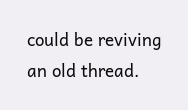could be reviving an old thread.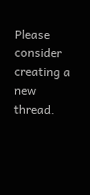Please consider creating a new thread.